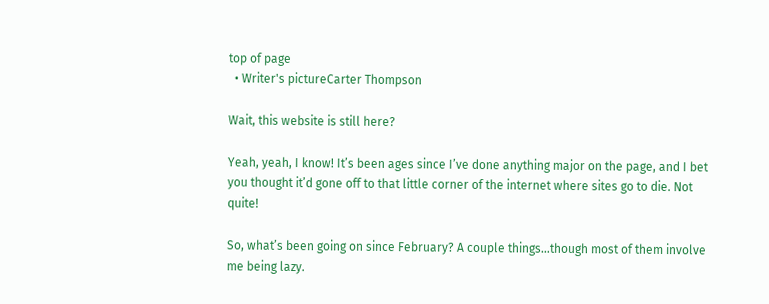top of page
  • Writer's pictureCarter Thompson

Wait, this website is still here?

Yeah, yeah, I know! It’s been ages since I’ve done anything major on the page, and I bet you thought it’d gone off to that little corner of the internet where sites go to die. Not quite!

So, what’s been going on since February? A couple things…though most of them involve me being lazy.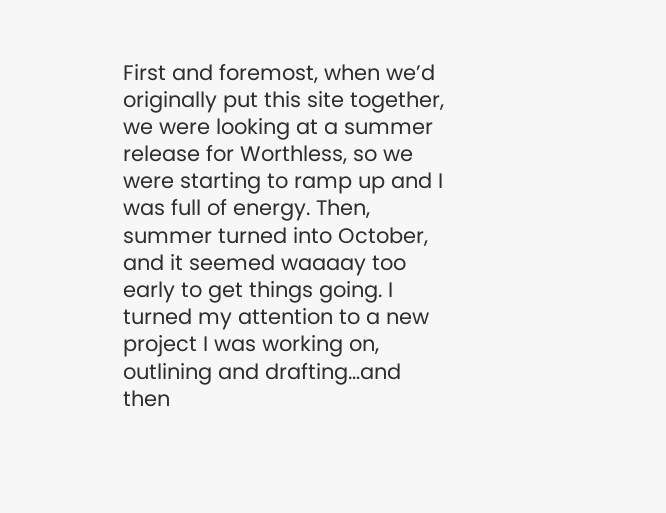First and foremost, when we’d originally put this site together, we were looking at a summer release for Worthless, so we were starting to ramp up and I was full of energy. Then, summer turned into October, and it seemed waaaay too early to get things going. I turned my attention to a new project I was working on, outlining and drafting…and then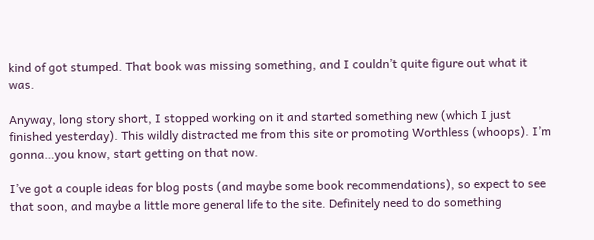kind of got stumped. That book was missing something, and I couldn’t quite figure out what it was.

Anyway, long story short, I stopped working on it and started something new (which I just finished yesterday). This wildly distracted me from this site or promoting Worthless (whoops). I’m gonna…you know, start getting on that now.

I’ve got a couple ideas for blog posts (and maybe some book recommendations), so expect to see that soon, and maybe a little more general life to the site. Definitely need to do something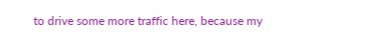to drive some more traffic here, because my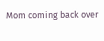Mom coming back over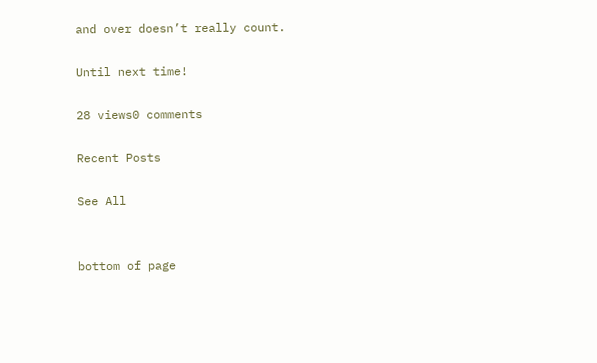and over doesn’t really count.

Until next time!

28 views0 comments

Recent Posts

See All


bottom of page